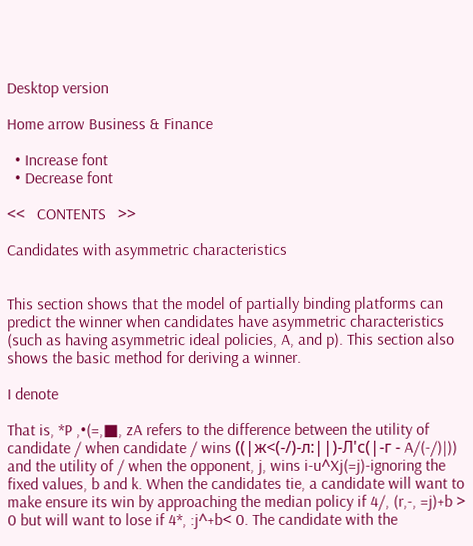Desktop version

Home arrow Business & Finance

  • Increase font
  • Decrease font

<<   CONTENTS   >>

Candidates with asymmetric characteristics


This section shows that the model of partially binding platforms can predict the winner when candidates have asymmetric characteristics (such as having asymmetric ideal policies, A, and p). This section also shows the basic method for deriving a winner.

I denote

That is, *P ,•(=,■, zA refers to the difference between the utility of candidate / when candidate / wins ((|ж<(-/)-л:||)-Л'с(|-г - A/(-/)|)) and the utility of / when the opponent, j, wins i-u^Xj(=j)-ignoring the fixed values, b and k. When the candidates tie, a candidate will want to make ensure its win by approaching the median policy if 4/, (r,-, =j)+b > 0 but will want to lose if 4*, :j^+b< 0. The candidate with the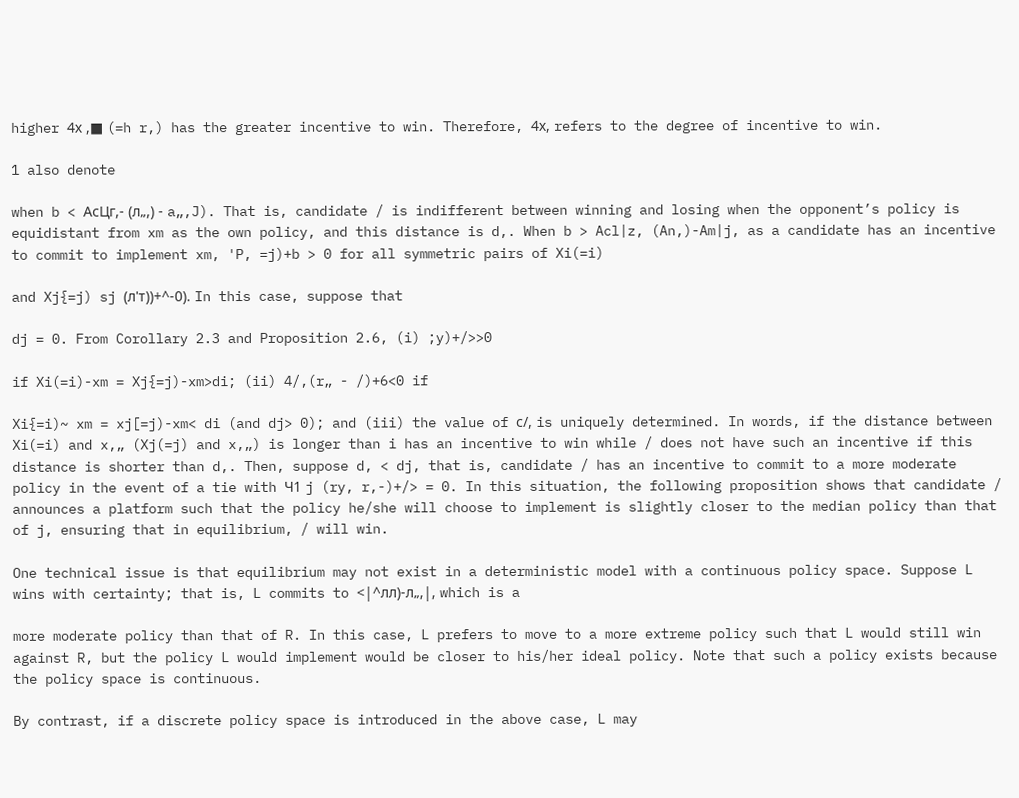higher 4х ,■ (=h r,) has the greater incentive to win. Therefore, 4х, refers to the degree of incentive to win.

1 also denote

when b < АсЦг,- (л„,) - a„,J). That is, candidate / is indifferent between winning and losing when the opponent’s policy is equidistant from xm as the own policy, and this distance is d,. When b > Acl|z, (An,)-Am|j, as a candidate has an incentive to commit to implement xm, 'P, =j)+b > 0 for all symmetric pairs of Xi(=i)

and Xj{=j) sj (л'т))+^-0). In this case, suppose that

dj = 0. From Corollary 2.3 and Proposition 2.6, (i) ;y)+/>>0

if Xi(=i)-xm = Xj{=j)-xm>di; (ii) 4/,(r„ - /)+6<0 if

Xi{=i)~ xm = xj[=j)-xm< di (and dj> 0); and (iii) the value of с/, is uniquely determined. In words, if the distance between Xi(=i) and x,„ (Xj(=j) and x,„) is longer than i has an incentive to win while / does not have such an incentive if this distance is shorter than d,. Then, suppose d, < dj, that is, candidate / has an incentive to commit to a more moderate policy in the event of a tie with Ч1 j (ry, r,-)+/> = 0. In this situation, the following proposition shows that candidate / announces a platform such that the policy he/she will choose to implement is slightly closer to the median policy than that of j, ensuring that in equilibrium, / will win.

One technical issue is that equilibrium may not exist in a deterministic model with a continuous policy space. Suppose L wins with certainty; that is, L commits to <|^лл)-л„,|, which is a

more moderate policy than that of R. In this case, L prefers to move to a more extreme policy such that L would still win against R, but the policy L would implement would be closer to his/her ideal policy. Note that such a policy exists because the policy space is continuous.

By contrast, if a discrete policy space is introduced in the above case, L may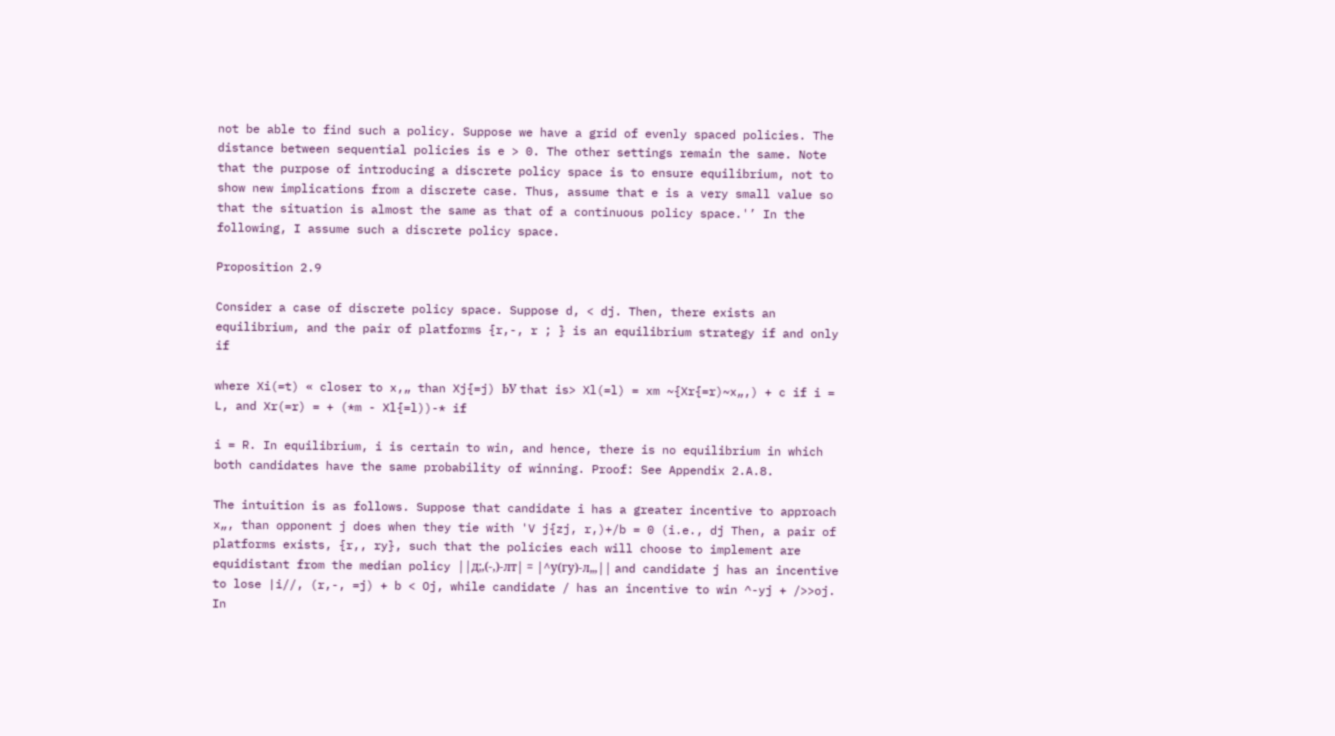not be able to find such a policy. Suppose we have a grid of evenly spaced policies. The distance between sequential policies is e > 0. The other settings remain the same. Note that the purpose of introducing a discrete policy space is to ensure equilibrium, not to show new implications from a discrete case. Thus, assume that e is a very small value so that the situation is almost the same as that of a continuous policy space.'’ In the following, I assume such a discrete policy space.

Proposition 2.9

Consider a case of discrete policy space. Suppose d, < dj. Then, there exists an equilibrium, and the pair of platforms {r,-, r ; } is an equilibrium strategy if and only if

where Xi(=t) « closer to x,„ than Xj{=j) ЬУ that is> Xl(=l) = xm ~{Xr{=r)~x„,) + c if i = L, and Xr(=r) = + (*m - Xl{=l))-* if

i = R. In equilibrium, i is certain to win, and hence, there is no equilibrium in which both candidates have the same probability of winning. Proof: See Appendix 2.A.8.

The intuition is as follows. Suppose that candidate i has a greater incentive to approach x„, than opponent j does when they tie with 'V j{zj, r,)+/b = 0 (i.e., dj Then, a pair of platforms exists, {r,, ry}, such that the policies each will choose to implement are equidistant from the median policy ||д;,(-,)-лт| = |^у(гу)-л„,|| and candidate j has an incentive to lose |i//, (r,-, =j) + b < Oj, while candidate / has an incentive to win ^-yj + />>oj. In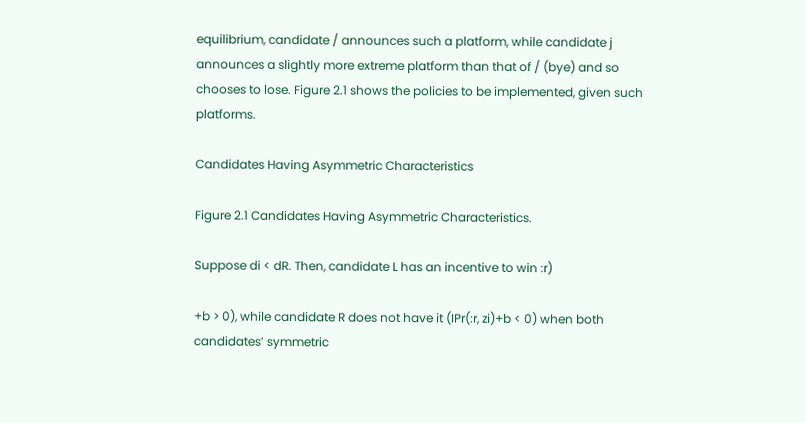equilibrium, candidate / announces such a platform, while candidate j announces a slightly more extreme platform than that of / (bye) and so chooses to lose. Figure 2.1 shows the policies to be implemented, given such platforms.

Candidates Having Asymmetric Characteristics

Figure 2.1 Candidates Having Asymmetric Characteristics.

Suppose di < dR. Then, candidate L has an incentive to win :r)

+b > 0), while candidate R does not have it (IPr(:r, zi)+b < 0) when both candidates’ symmetric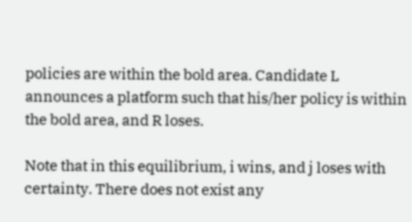policies are within the bold area. Candidate L announces a platform such that his/her policy is within the bold area, and R loses.

Note that in this equilibrium, i wins, and j loses with certainty. There does not exist any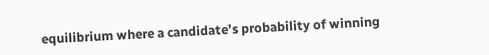equilibrium where a candidate’s probability of winning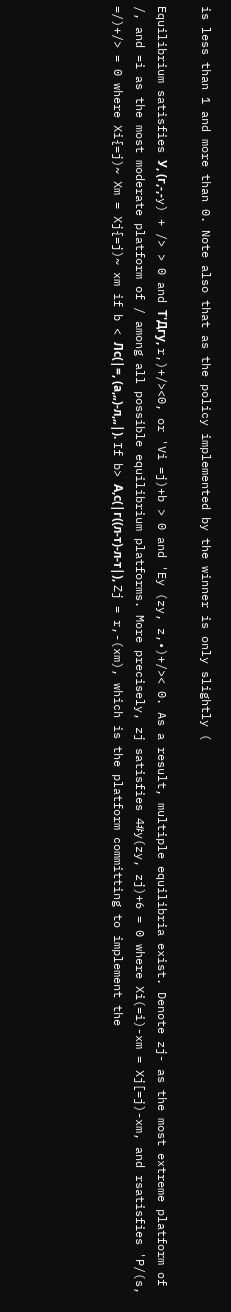is less than 1 and more than 0. Note also that as the policy implemented by the winner is only slightly (

Equilibrium satisfies У, (г,-,-y) + /> > 0 and Т'Дгу, r,)+/><0, or 'Vi =j)+b > 0 and 'Ey (zy, z,•)+/>< 0. As a result, multiple equilibria exist. Denote zj- as the most extreme platform of /, and =i as the most moderate platform of / among all possible equilibrium platforms. More precisely, zj satisfies 4#y(zy, zj)+6 = 0 where Xi(=i)-xm = Xj[=j)-xm, and rsatisfies 'P/(s, =/)+/> = 0 where Xi{=j)~ Xm = Xj{=j)~ xm if b < Лс(|=, (а,„)-л,„|). If b> А,с(|г((л-т)-л-т|), Zj = r,-(xm), which is the platform committing to implement the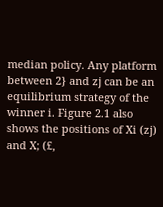median policy. Any platform between 2} and zj can be an equilibrium strategy of the winner i. Figure 2.1 also shows the positions of Xi (zj) and X; (£,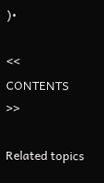)•

<<   CONTENTS   >>

Related topics